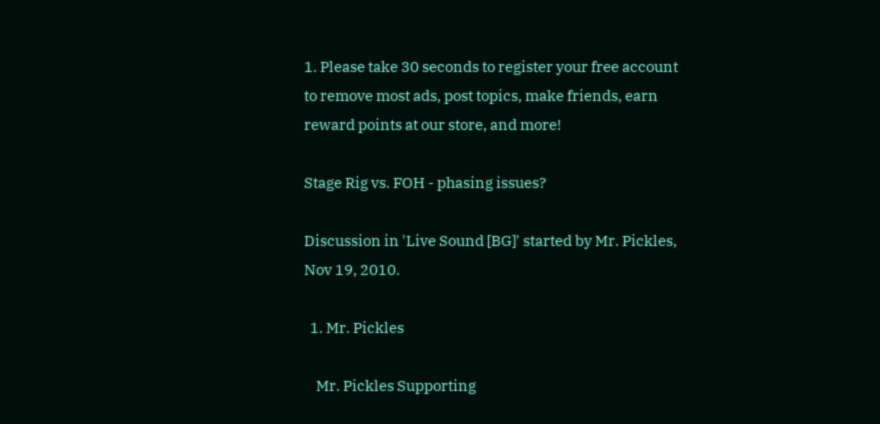1. Please take 30 seconds to register your free account to remove most ads, post topics, make friends, earn reward points at our store, and more!

Stage Rig vs. FOH - phasing issues?

Discussion in 'Live Sound [BG]' started by Mr. Pickles, Nov 19, 2010.

  1. Mr. Pickles

    Mr. Pickles Supporting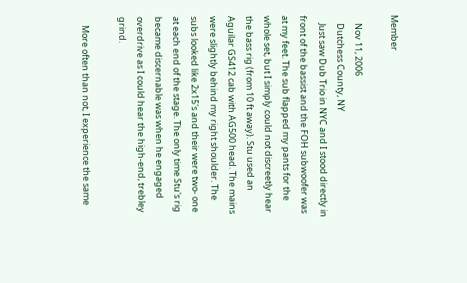Member

    Nov 11, 2006
    Dutchess County, NY
    Just saw Dub Trio in NYC and I stood directly in front of the bassist and the FOH subwoofer was at my feet. The sub flapped my pants for the whole set, but I simply could not discreetly hear the bass rig (from 10 ft away). Stu used an Aguilar GS412 cab with AG500 head. The mains were slightly behind my right shoulder. The subs looked like 2x15's and their were two- one at each end of the stage. The only time Stu's rig became discernable was when he engaged overdrive as I could hear the high-end, trebley grind.

    More often than not, I experience the same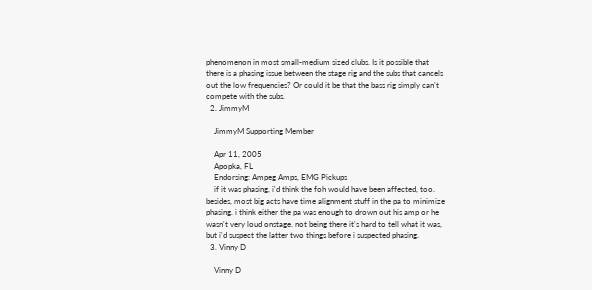phenomenon in most small-medium sized clubs. Is it possible that there is a phasing issue between the stage rig and the subs that cancels out the low frequencies? Or could it be that the bass rig simply can't compete with the subs.
  2. JimmyM

    JimmyM Supporting Member

    Apr 11, 2005
    Apopka, FL
    Endorsing: Ampeg Amps, EMG Pickups
    if it was phasing, i'd think the foh would have been affected, too. besides, most big acts have time alignment stuff in the pa to minimize phasing. i think either the pa was enough to drown out his amp or he wasn't very loud onstage. not being there it's hard to tell what it was, but i'd suspect the latter two things before i suspected phasing.
  3. Vinny D

    Vinny D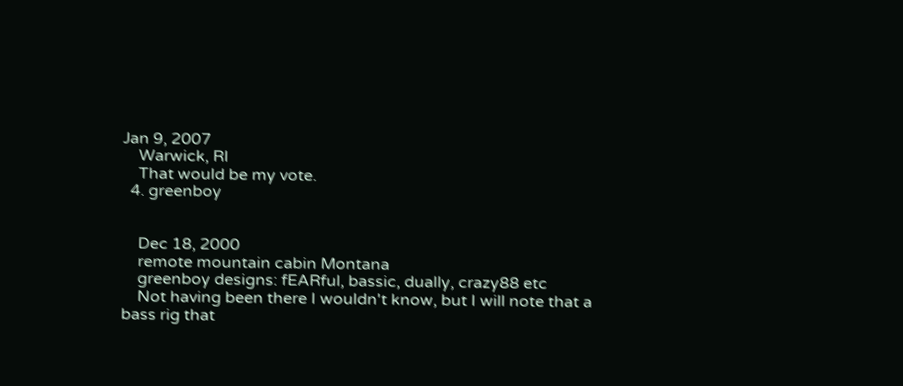Jan 9, 2007
    Warwick, RI
    That would be my vote.
  4. greenboy


    Dec 18, 2000
    remote mountain cabin Montana
    greenboy designs: fEARful, bassic, dually, crazy88 etc
    Not having been there I wouldn't know, but I will note that a bass rig that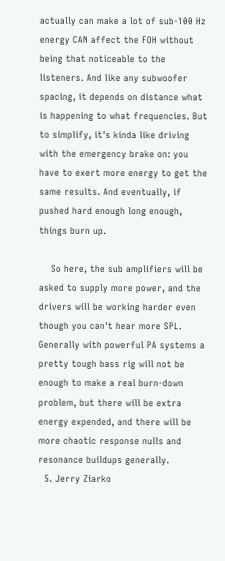actually can make a lot of sub-100 Hz energy CAN affect the FOH without being that noticeable to the listeners. And like any subwoofer spacing, it depends on distance what is happening to what frequencies. But to simplify, it's kinda like driving with the emergency brake on: you have to exert more energy to get the same results. And eventually, if pushed hard enough long enough, things burn up.

    So here, the sub amplifiers will be asked to supply more power, and the drivers will be working harder even though you can't hear more SPL. Generally with powerful PA systems a pretty tough bass rig will not be enough to make a real burn-down problem, but there will be extra energy expended, and there will be more chaotic response nulls and resonance buildups generally.
  5. Jerry Ziarko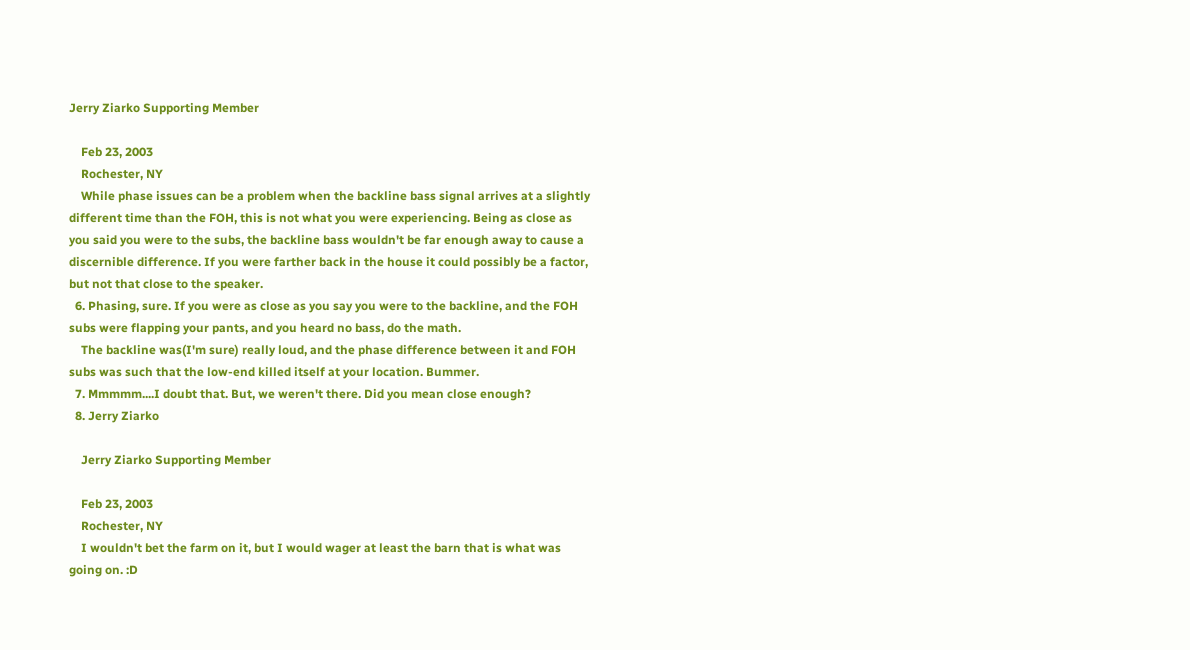Jerry Ziarko Supporting Member

    Feb 23, 2003
    Rochester, NY
    While phase issues can be a problem when the backline bass signal arrives at a slightly different time than the FOH, this is not what you were experiencing. Being as close as you said you were to the subs, the backline bass wouldn't be far enough away to cause a discernible difference. If you were farther back in the house it could possibly be a factor, but not that close to the speaker.
  6. Phasing, sure. If you were as close as you say you were to the backline, and the FOH subs were flapping your pants, and you heard no bass, do the math.
    The backline was(I'm sure) really loud, and the phase difference between it and FOH subs was such that the low-end killed itself at your location. Bummer.
  7. Mmmmm....I doubt that. But, we weren't there. Did you mean close enough?
  8. Jerry Ziarko

    Jerry Ziarko Supporting Member

    Feb 23, 2003
    Rochester, NY
    I wouldn't bet the farm on it, but I would wager at least the barn that is what was going on. :D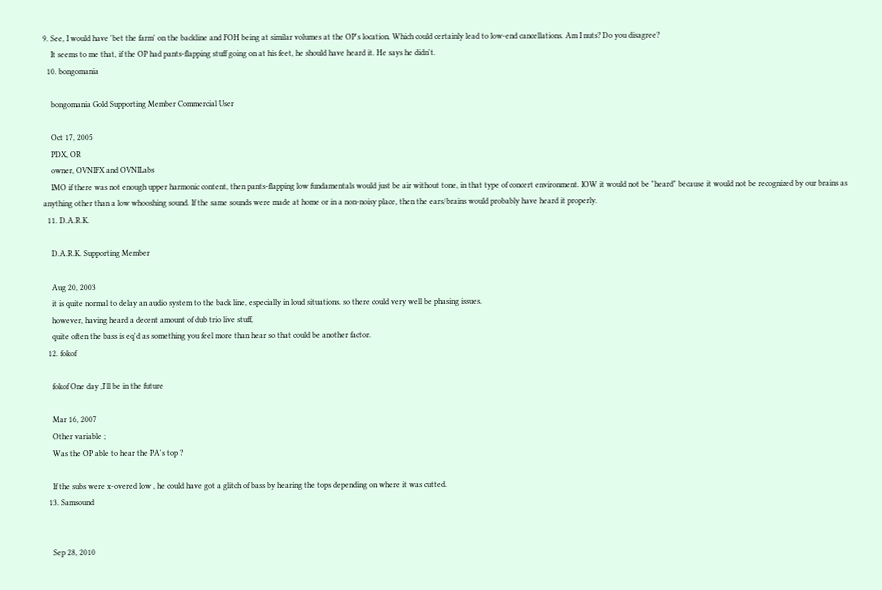9. See, I would have 'bet the farm' on the backline and FOH being at similar volumes at the OP's location. Which could certainly lead to low-end cancellations. Am I nuts? Do you disagree?
    It seems to me that, if the OP had pants-flapping stuff going on at his feet, he should have heard it. He says he didn't.
  10. bongomania

    bongomania Gold Supporting Member Commercial User

    Oct 17, 2005
    PDX, OR
    owner, OVNIFX and OVNILabs
    IMO if there was not enough upper harmonic content, then pants-flapping low fundamentals would just be air without tone, in that type of concert environment. IOW it would not be "heard" because it would not be recognized by our brains as anything other than a low whooshing sound. If the same sounds were made at home or in a non-noisy place, then the ears/brains would probably have heard it properly.
  11. D.A.R.K.

    D.A.R.K. Supporting Member

    Aug 20, 2003
    it is quite normal to delay an audio system to the back line, especially in loud situations. so there could very well be phasing issues.
    however, having heard a decent amount of dub trio live stuff,
    quite often the bass is eq'd as something you feel more than hear so that could be another factor.
  12. fokof

    fokof One day ,I'll be in the future

    Mar 16, 2007
    Other variable ;
    Was the OP able to hear the PA's top ?

    If the subs were x-overed low , he could have got a glitch of bass by hearing the tops depending on where it was cutted.
  13. Samsound


    Sep 28, 2010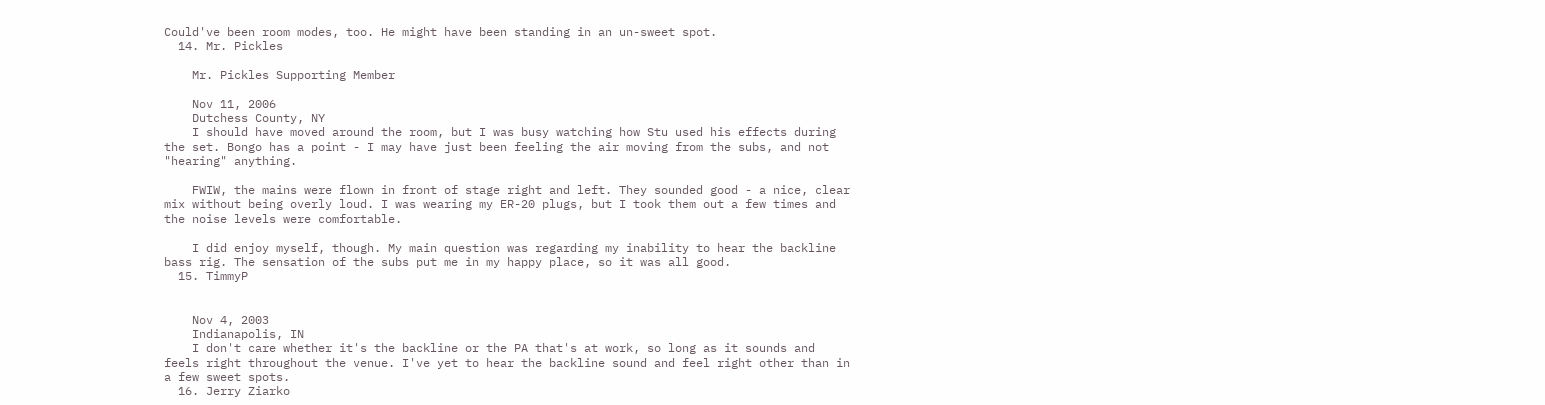Could've been room modes, too. He might have been standing in an un-sweet spot.
  14. Mr. Pickles

    Mr. Pickles Supporting Member

    Nov 11, 2006
    Dutchess County, NY
    I should have moved around the room, but I was busy watching how Stu used his effects during the set. Bongo has a point - I may have just been feeling the air moving from the subs, and not "hearing" anything.

    FWIW, the mains were flown in front of stage right and left. They sounded good - a nice, clear mix without being overly loud. I was wearing my ER-20 plugs, but I took them out a few times and the noise levels were comfortable.

    I did enjoy myself, though. My main question was regarding my inability to hear the backline bass rig. The sensation of the subs put me in my happy place, so it was all good.
  15. TimmyP


    Nov 4, 2003
    Indianapolis, IN
    I don't care whether it's the backline or the PA that's at work, so long as it sounds and feels right throughout the venue. I've yet to hear the backline sound and feel right other than in a few sweet spots.
  16. Jerry Ziarko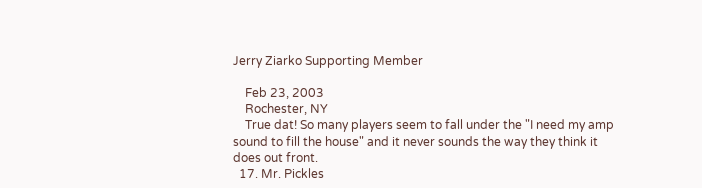Jerry Ziarko Supporting Member

    Feb 23, 2003
    Rochester, NY
    True dat! So many players seem to fall under the "I need my amp sound to fill the house" and it never sounds the way they think it does out front.
  17. Mr. Pickles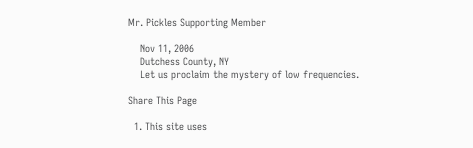Mr. Pickles Supporting Member

    Nov 11, 2006
    Dutchess County, NY
    Let us proclaim the mystery of low frequencies.

Share This Page

  1. This site uses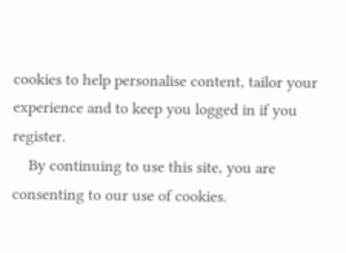cookies to help personalise content, tailor your experience and to keep you logged in if you register.
    By continuing to use this site, you are consenting to our use of cookies.